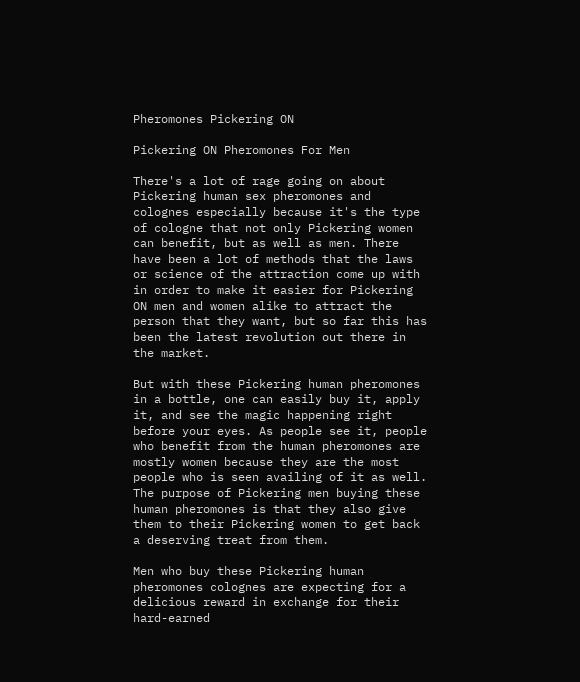Pheromones Pickering ON

Pickering ON Pheromones For Men

There's a lot of rage going on about Pickering human sex pheromones and colognes especially because it's the type of cologne that not only Pickering women can benefit, but as well as men. There have been a lot of methods that the laws or science of the attraction come up with in order to make it easier for Pickering ON men and women alike to attract the person that they want, but so far this has been the latest revolution out there in the market.

But with these Pickering human pheromones in a bottle, one can easily buy it, apply it, and see the magic happening right before your eyes. As people see it, people who benefit from the human pheromones are mostly women because they are the most people who is seen availing of it as well. The purpose of Pickering men buying these human pheromones is that they also give them to their Pickering women to get back a deserving treat from them.

Men who buy these Pickering human pheromones colognes are expecting for a delicious reward in exchange for their hard-earned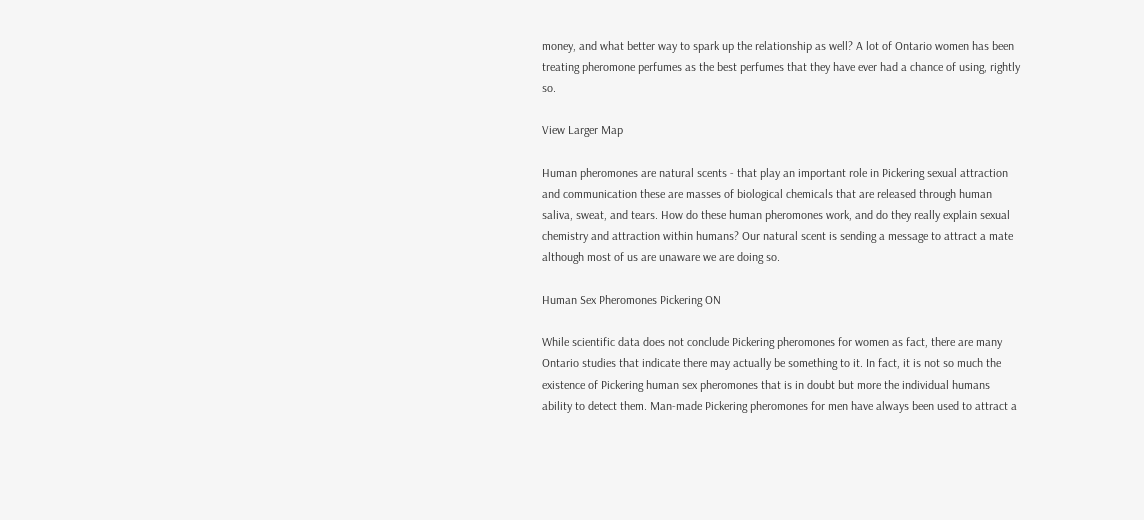money, and what better way to spark up the relationship as well? A lot of Ontario women has been treating pheromone perfumes as the best perfumes that they have ever had a chance of using, rightly so.

View Larger Map

Human pheromones are natural scents - that play an important role in Pickering sexual attraction and communication these are masses of biological chemicals that are released through human saliva, sweat, and tears. How do these human pheromones work, and do they really explain sexual chemistry and attraction within humans? Our natural scent is sending a message to attract a mate although most of us are unaware we are doing so.

Human Sex Pheromones Pickering ON

While scientific data does not conclude Pickering pheromones for women as fact, there are many Ontario studies that indicate there may actually be something to it. In fact, it is not so much the existence of Pickering human sex pheromones that is in doubt but more the individual humans ability to detect them. Man-made Pickering pheromones for men have always been used to attract a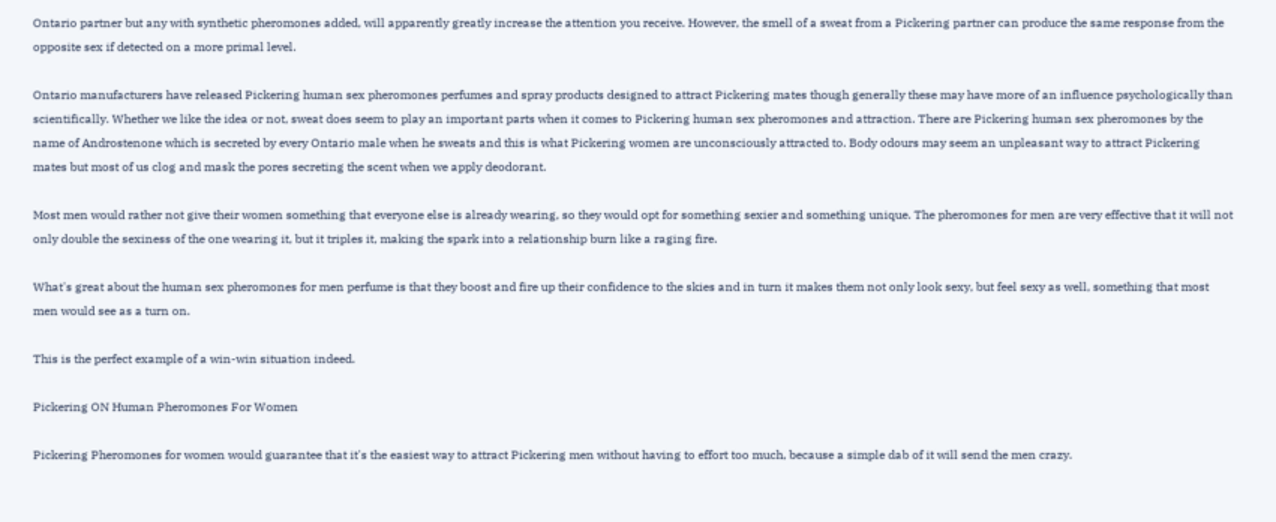Ontario partner but any with synthetic pheromones added, will apparently greatly increase the attention you receive. However, the smell of a sweat from a Pickering partner can produce the same response from the opposite sex if detected on a more primal level.

Ontario manufacturers have released Pickering human sex pheromones perfumes and spray products designed to attract Pickering mates though generally these may have more of an influence psychologically than scientifically. Whether we like the idea or not, sweat does seem to play an important parts when it comes to Pickering human sex pheromones and attraction. There are Pickering human sex pheromones by the name of Androstenone which is secreted by every Ontario male when he sweats and this is what Pickering women are unconsciously attracted to. Body odours may seem an unpleasant way to attract Pickering mates but most of us clog and mask the pores secreting the scent when we apply deodorant.

Most men would rather not give their women something that everyone else is already wearing, so they would opt for something sexier and something unique. The pheromones for men are very effective that it will not only double the sexiness of the one wearing it, but it triples it, making the spark into a relationship burn like a raging fire.

What's great about the human sex pheromones for men perfume is that they boost and fire up their confidence to the skies and in turn it makes them not only look sexy, but feel sexy as well, something that most men would see as a turn on.

This is the perfect example of a win-win situation indeed.

Pickering ON Human Pheromones For Women

Pickering Pheromones for women would guarantee that it's the easiest way to attract Pickering men without having to effort too much, because a simple dab of it will send the men crazy.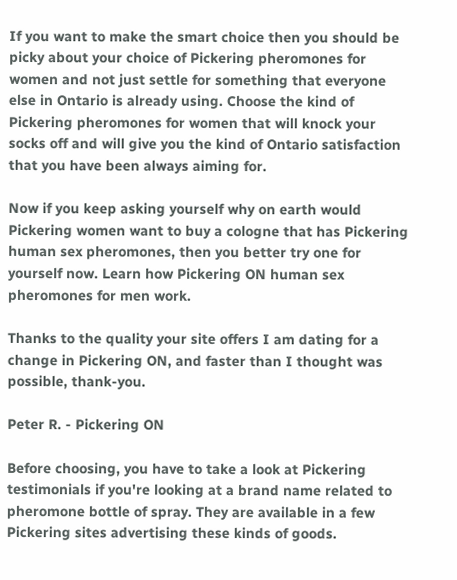If you want to make the smart choice then you should be picky about your choice of Pickering pheromones for women and not just settle for something that everyone else in Ontario is already using. Choose the kind of Pickering pheromones for women that will knock your socks off and will give you the kind of Ontario satisfaction that you have been always aiming for.

Now if you keep asking yourself why on earth would Pickering women want to buy a cologne that has Pickering human sex pheromones, then you better try one for yourself now. Learn how Pickering ON human sex pheromones for men work.

Thanks to the quality your site offers I am dating for a change in Pickering ON, and faster than I thought was possible, thank-you.

Peter R. - Pickering ON

Before choosing, you have to take a look at Pickering testimonials if you're looking at a brand name related to pheromone bottle of spray. They are available in a few Pickering sites advertising these kinds of goods.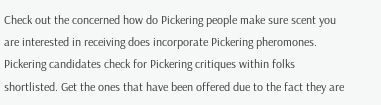Check out the concerned how do Pickering people make sure scent you are interested in receiving does incorporate Pickering pheromones. Pickering candidates check for Pickering critiques within folks shortlisted. Get the ones that have been offered due to the fact they are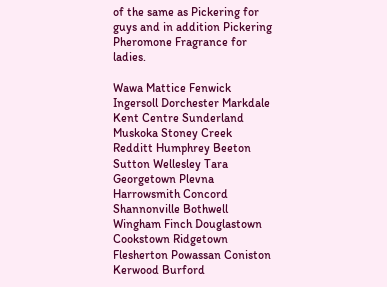of the same as Pickering for guys and in addition Pickering Pheromone Fragrance for ladies.

Wawa Mattice Fenwick Ingersoll Dorchester Markdale Kent Centre Sunderland Muskoka Stoney Creek Redditt Humphrey Beeton Sutton Wellesley Tara Georgetown Plevna Harrowsmith Concord Shannonville Bothwell Wingham Finch Douglastown Cookstown Ridgetown Flesherton Powassan Coniston Kerwood Burford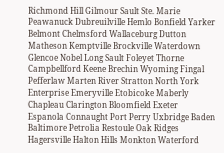Richmond Hill Gilmour Sault Ste. Marie Peawanuck Dubreuilville Hemlo Bonfield Yarker Belmont Chelmsford Wallaceburg Dutton Matheson Kemptville Brockville Waterdown Glencoe Nobel Long Sault Foleyet Thorne Campbellford Keene Brechin Wyoming Fingal Pefferlaw Marten River Stratton North York Enterprise Emeryville Etobicoke Maberly Chapleau Clarington Bloomfield Exeter Espanola Connaught Port Perry Uxbridge Baden Baltimore Petrolia Restoule Oak Ridges Hagersville Halton Hills Monkton Waterford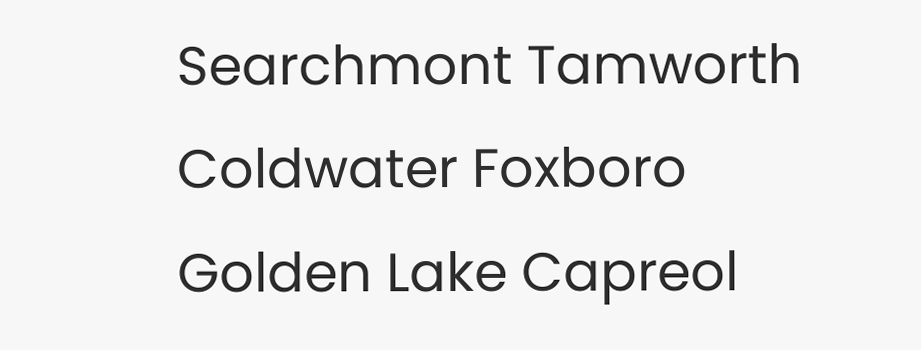Searchmont Tamworth Coldwater Foxboro Golden Lake Capreol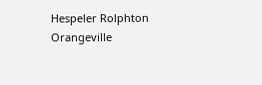Hespeler Rolphton Orangeville